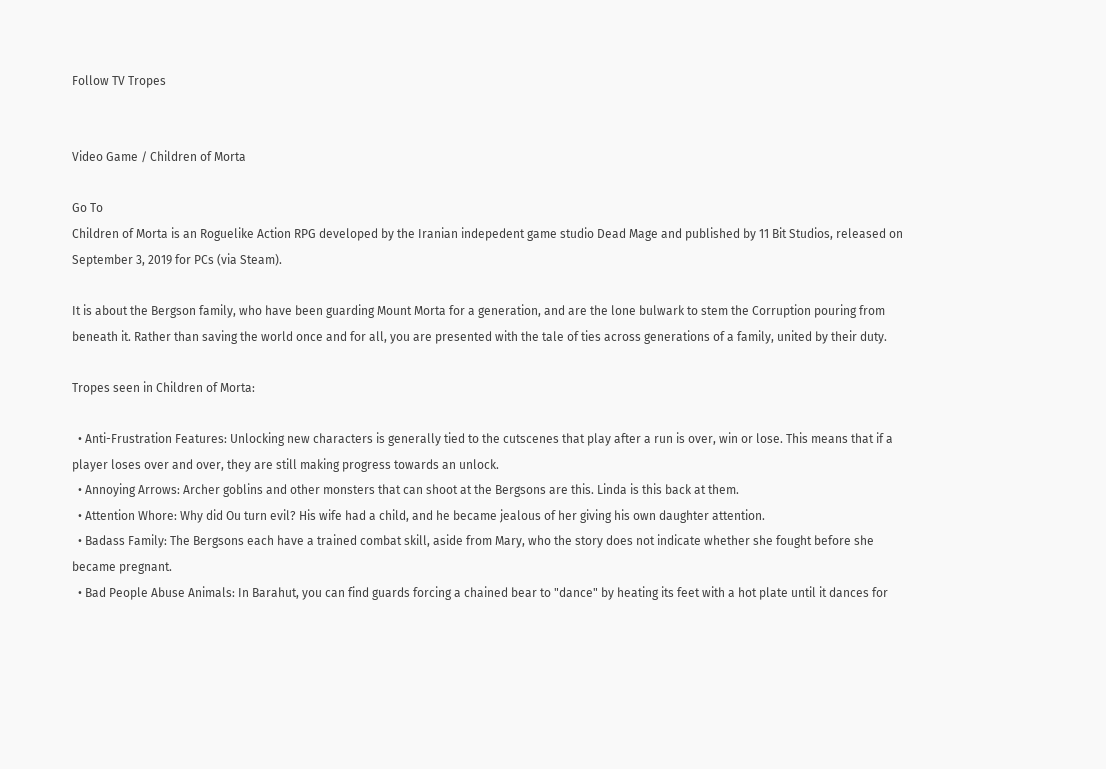Follow TV Tropes


Video Game / Children of Morta

Go To
Children of Morta is an Roguelike Action RPG developed by the Iranian indepedent game studio Dead Mage and published by 11 Bit Studios, released on September 3, 2019 for PCs (via Steam).

It is about the Bergson family, who have been guarding Mount Morta for a generation, and are the lone bulwark to stem the Corruption pouring from beneath it. Rather than saving the world once and for all, you are presented with the tale of ties across generations of a family, united by their duty.

Tropes seen in Children of Morta:

  • Anti-Frustration Features: Unlocking new characters is generally tied to the cutscenes that play after a run is over, win or lose. This means that if a player loses over and over, they are still making progress towards an unlock.
  • Annoying Arrows: Archer goblins and other monsters that can shoot at the Bergsons are this. Linda is this back at them.
  • Attention Whore: Why did Ou turn evil? His wife had a child, and he became jealous of her giving his own daughter attention.
  • Badass Family: The Bergsons each have a trained combat skill, aside from Mary, who the story does not indicate whether she fought before she became pregnant.
  • Bad People Abuse Animals: In Barahut, you can find guards forcing a chained bear to "dance" by heating its feet with a hot plate until it dances for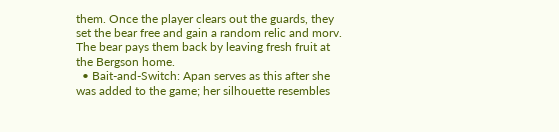them. Once the player clears out the guards, they set the bear free and gain a random relic and morv. The bear pays them back by leaving fresh fruit at the Bergson home.
  • Bait-and-Switch: Apan serves as this after she was added to the game; her silhouette resembles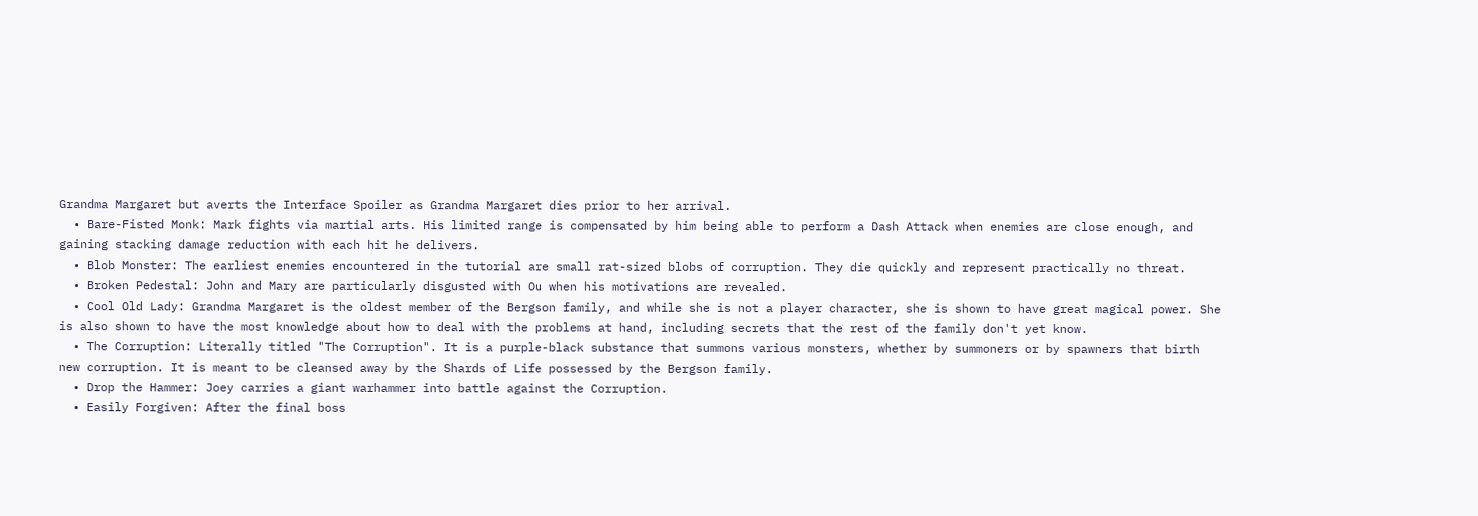Grandma Margaret but averts the Interface Spoiler as Grandma Margaret dies prior to her arrival.
  • Bare-Fisted Monk: Mark fights via martial arts. His limited range is compensated by him being able to perform a Dash Attack when enemies are close enough, and gaining stacking damage reduction with each hit he delivers.
  • Blob Monster: The earliest enemies encountered in the tutorial are small rat-sized blobs of corruption. They die quickly and represent practically no threat.
  • Broken Pedestal: John and Mary are particularly disgusted with Ou when his motivations are revealed.
  • Cool Old Lady: Grandma Margaret is the oldest member of the Bergson family, and while she is not a player character, she is shown to have great magical power. She is also shown to have the most knowledge about how to deal with the problems at hand, including secrets that the rest of the family don't yet know.
  • The Corruption: Literally titled "The Corruption". It is a purple-black substance that summons various monsters, whether by summoners or by spawners that birth new corruption. It is meant to be cleansed away by the Shards of Life possessed by the Bergson family.
  • Drop the Hammer: Joey carries a giant warhammer into battle against the Corruption.
  • Easily Forgiven: After the final boss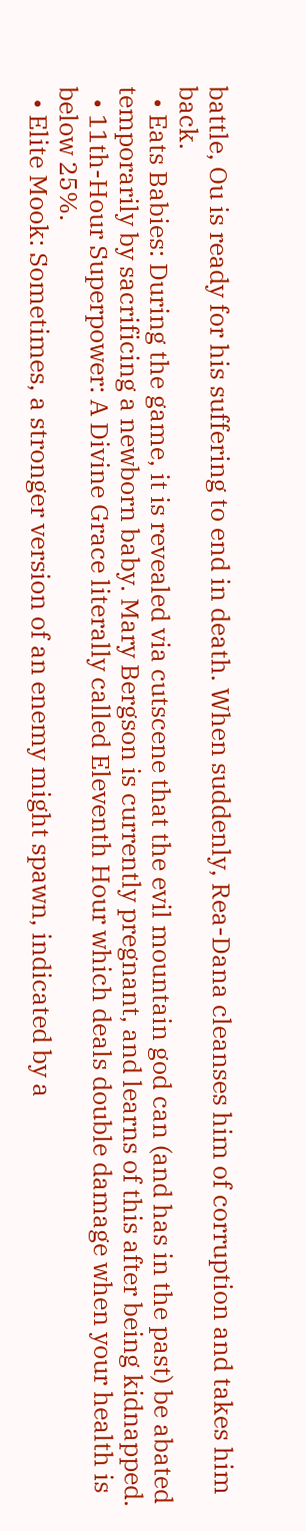battle, Ou is ready for his suffering to end in death. When suddenly, Rea-Dana cleanses him of corruption and takes him back.
  • Eats Babies: During the game, it is revealed via cutscene that the evil mountain god can (and has in the past) be abated temporarily by sacrificing a newborn baby. Mary Bergson is currently pregnant, and learns of this after being kidnapped.
  • 11th-Hour Superpower: A Divine Grace literally called Eleventh Hour which deals double damage when your health is below 25%.
  • Elite Mook: Sometimes, a stronger version of an enemy might spawn, indicated by a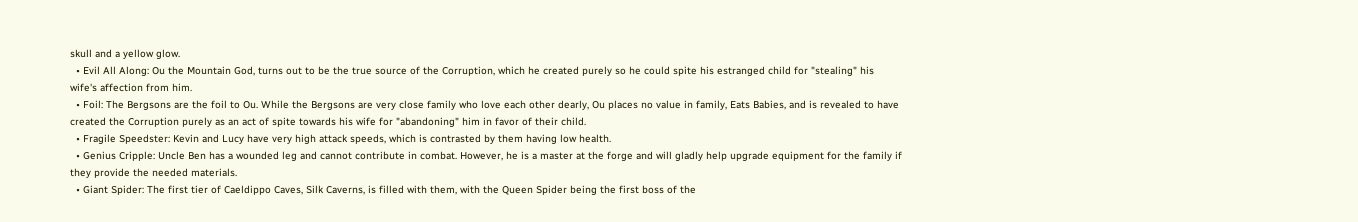skull and a yellow glow.
  • Evil All Along: Ou the Mountain God, turns out to be the true source of the Corruption, which he created purely so he could spite his estranged child for "stealing" his wife's affection from him.
  • Foil: The Bergsons are the foil to Ou. While the Bergsons are very close family who love each other dearly, Ou places no value in family, Eats Babies, and is revealed to have created the Corruption purely as an act of spite towards his wife for "abandoning" him in favor of their child.
  • Fragile Speedster: Kevin and Lucy have very high attack speeds, which is contrasted by them having low health.
  • Genius Cripple: Uncle Ben has a wounded leg and cannot contribute in combat. However, he is a master at the forge and will gladly help upgrade equipment for the family if they provide the needed materials.
  • Giant Spider: The first tier of Caeldippo Caves, Silk Caverns, is filled with them, with the Queen Spider being the first boss of the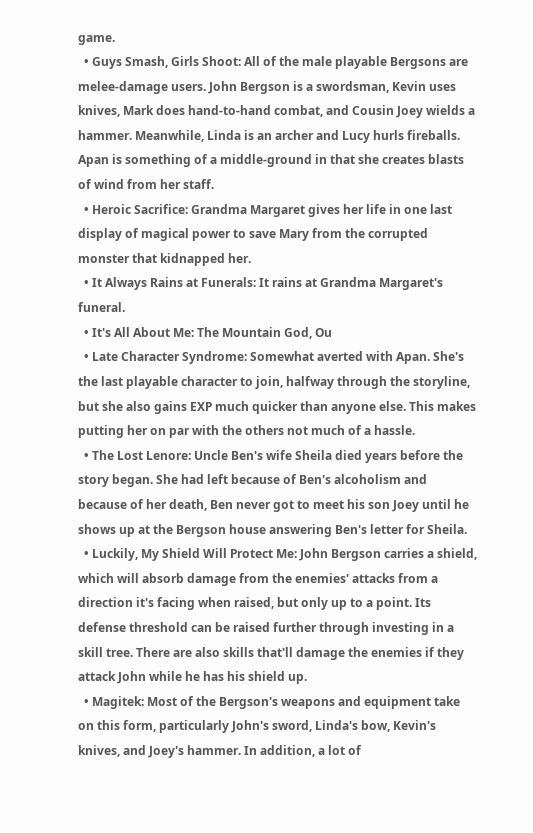game.
  • Guys Smash, Girls Shoot: All of the male playable Bergsons are melee-damage users. John Bergson is a swordsman, Kevin uses knives, Mark does hand-to-hand combat, and Cousin Joey wields a hammer. Meanwhile, Linda is an archer and Lucy hurls fireballs. Apan is something of a middle-ground in that she creates blasts of wind from her staff.
  • Heroic Sacrifice: Grandma Margaret gives her life in one last display of magical power to save Mary from the corrupted monster that kidnapped her.
  • It Always Rains at Funerals: It rains at Grandma Margaret's funeral.
  • It's All About Me: The Mountain God, Ou
  • Late Character Syndrome: Somewhat averted with Apan. She's the last playable character to join, halfway through the storyline, but she also gains EXP much quicker than anyone else. This makes putting her on par with the others not much of a hassle.
  • The Lost Lenore: Uncle Ben's wife Sheila died years before the story began. She had left because of Ben's alcoholism and because of her death, Ben never got to meet his son Joey until he shows up at the Bergson house answering Ben's letter for Sheila.
  • Luckily, My Shield Will Protect Me: John Bergson carries a shield, which will absorb damage from the enemies' attacks from a direction it's facing when raised, but only up to a point. Its defense threshold can be raised further through investing in a skill tree. There are also skills that'll damage the enemies if they attack John while he has his shield up.
  • Magitek: Most of the Bergson's weapons and equipment take on this form, particularly John's sword, Linda's bow, Kevin's knives, and Joey's hammer. In addition, a lot of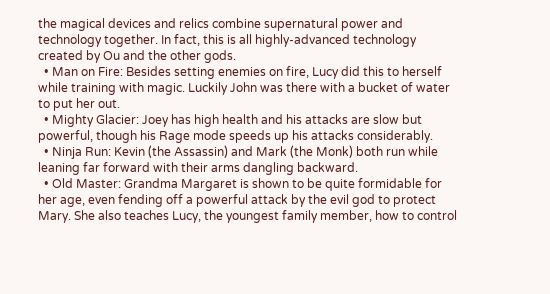the magical devices and relics combine supernatural power and technology together. In fact, this is all highly-advanced technology created by Ou and the other gods.
  • Man on Fire: Besides setting enemies on fire, Lucy did this to herself while training with magic. Luckily John was there with a bucket of water to put her out.
  • Mighty Glacier: Joey has high health and his attacks are slow but powerful, though his Rage mode speeds up his attacks considerably.
  • Ninja Run: Kevin (the Assassin) and Mark (the Monk) both run while leaning far forward with their arms dangling backward.
  • Old Master: Grandma Margaret is shown to be quite formidable for her age, even fending off a powerful attack by the evil god to protect Mary. She also teaches Lucy, the youngest family member, how to control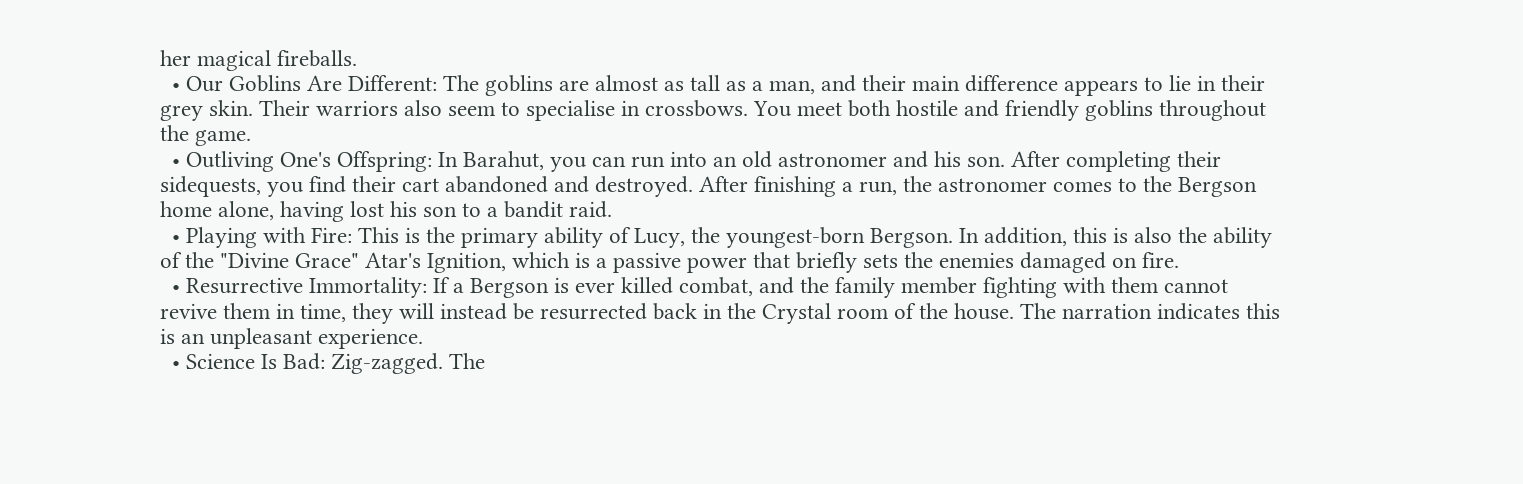her magical fireballs.
  • Our Goblins Are Different: The goblins are almost as tall as a man, and their main difference appears to lie in their grey skin. Their warriors also seem to specialise in crossbows. You meet both hostile and friendly goblins throughout the game.
  • Outliving One's Offspring: In Barahut, you can run into an old astronomer and his son. After completing their sidequests, you find their cart abandoned and destroyed. After finishing a run, the astronomer comes to the Bergson home alone, having lost his son to a bandit raid.
  • Playing with Fire: This is the primary ability of Lucy, the youngest-born Bergson. In addition, this is also the ability of the "Divine Grace" Atar's Ignition, which is a passive power that briefly sets the enemies damaged on fire.
  • Resurrective Immortality: If a Bergson is ever killed combat, and the family member fighting with them cannot revive them in time, they will instead be resurrected back in the Crystal room of the house. The narration indicates this is an unpleasant experience.
  • Science Is Bad: Zig-zagged. The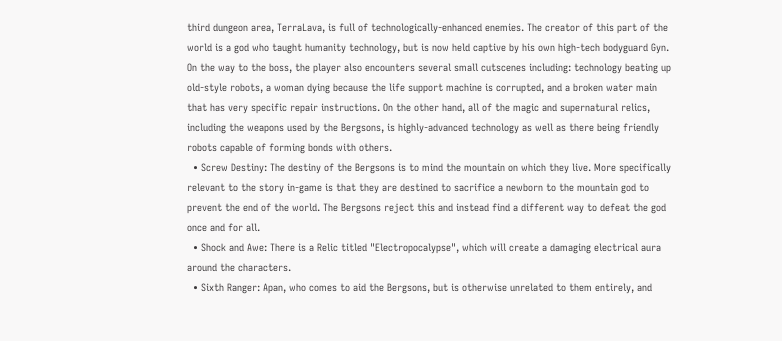third dungeon area, TerraLava, is full of technologically-enhanced enemies. The creator of this part of the world is a god who taught humanity technology, but is now held captive by his own high-tech bodyguard Gyn. On the way to the boss, the player also encounters several small cutscenes including: technology beating up old-style robots, a woman dying because the life support machine is corrupted, and a broken water main that has very specific repair instructions. On the other hand, all of the magic and supernatural relics, including the weapons used by the Bergsons, is highly-advanced technology as well as there being friendly robots capable of forming bonds with others.
  • Screw Destiny: The destiny of the Bergsons is to mind the mountain on which they live. More specifically relevant to the story in-game is that they are destined to sacrifice a newborn to the mountain god to prevent the end of the world. The Bergsons reject this and instead find a different way to defeat the god once and for all.
  • Shock and Awe: There is a Relic titled "Electropocalypse", which will create a damaging electrical aura around the characters.
  • Sixth Ranger: Apan, who comes to aid the Bergsons, but is otherwise unrelated to them entirely, and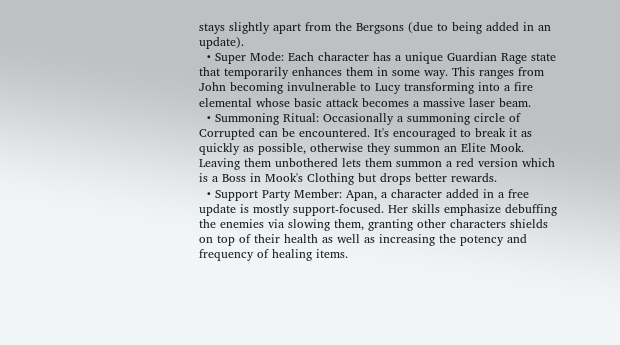stays slightly apart from the Bergsons (due to being added in an update).
  • Super Mode: Each character has a unique Guardian Rage state that temporarily enhances them in some way. This ranges from John becoming invulnerable to Lucy transforming into a fire elemental whose basic attack becomes a massive laser beam.
  • Summoning Ritual: Occasionally a summoning circle of Corrupted can be encountered. It's encouraged to break it as quickly as possible, otherwise they summon an Elite Mook. Leaving them unbothered lets them summon a red version which is a Boss in Mook's Clothing but drops better rewards.
  • Support Party Member: Apan, a character added in a free update is mostly support-focused. Her skills emphasize debuffing the enemies via slowing them, granting other characters shields on top of their health as well as increasing the potency and frequency of healing items.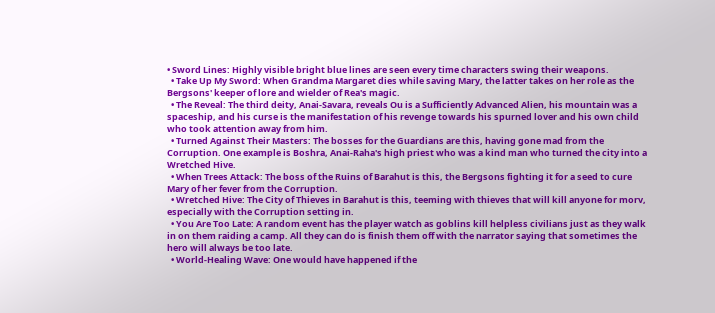• Sword Lines: Highly visible bright blue lines are seen every time characters swing their weapons.
  • Take Up My Sword: When Grandma Margaret dies while saving Mary, the latter takes on her role as the Bergsons' keeper of lore and wielder of Rea's magic.
  • The Reveal: The third deity, Anai-Savara, reveals Ou is a Sufficiently Advanced Alien, his mountain was a spaceship, and his curse is the manifestation of his revenge towards his spurned lover and his own child who took attention away from him.
  • Turned Against Their Masters: The bosses for the Guardians are this, having gone mad from the Corruption. One example is Boshra, Anai-Raha's high priest who was a kind man who turned the city into a Wretched Hive.
  • When Trees Attack: The boss of the Ruins of Barahut is this, the Bergsons fighting it for a seed to cure Mary of her fever from the Corruption.
  • Wretched Hive: The City of Thieves in Barahut is this, teeming with thieves that will kill anyone for morv, especially with the Corruption setting in.
  • You Are Too Late: A random event has the player watch as goblins kill helpless civilians just as they walk in on them raiding a camp. All they can do is finish them off with the narrator saying that sometimes the hero will always be too late.
  • World-Healing Wave: One would have happened if the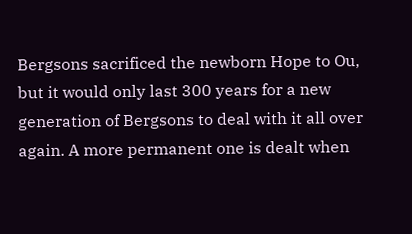Bergsons sacrificed the newborn Hope to Ou, but it would only last 300 years for a new generation of Bergsons to deal with it all over again. A more permanent one is dealt when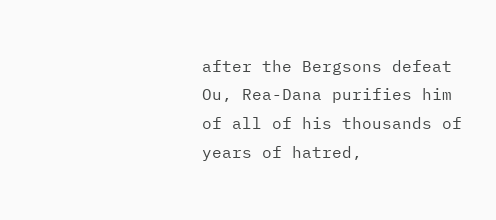after the Bergsons defeat Ou, Rea-Dana purifies him of all of his thousands of years of hatred,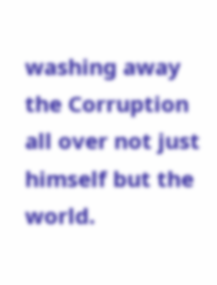washing away the Corruption all over not just himself but the world.